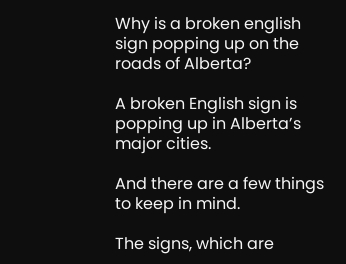Why is a broken english sign popping up on the roads of Alberta?

A broken English sign is popping up in Alberta’s major cities.

And there are a few things to keep in mind.

The signs, which are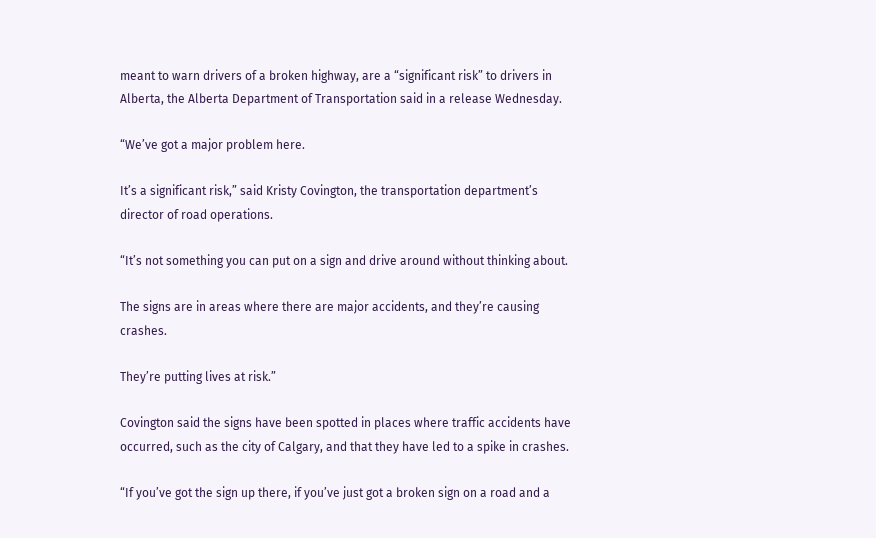meant to warn drivers of a broken highway, are a “significant risk” to drivers in Alberta, the Alberta Department of Transportation said in a release Wednesday.

“We’ve got a major problem here.

It’s a significant risk,” said Kristy Covington, the transportation department’s director of road operations.

“It’s not something you can put on a sign and drive around without thinking about.

The signs are in areas where there are major accidents, and they’re causing crashes.

They’re putting lives at risk.”

Covington said the signs have been spotted in places where traffic accidents have occurred, such as the city of Calgary, and that they have led to a spike in crashes.

“If you’ve got the sign up there, if you’ve just got a broken sign on a road and a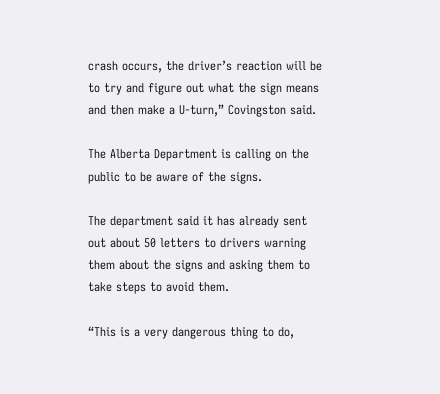crash occurs, the driver’s reaction will be to try and figure out what the sign means and then make a U-turn,” Covingston said.

The Alberta Department is calling on the public to be aware of the signs.

The department said it has already sent out about 50 letters to drivers warning them about the signs and asking them to take steps to avoid them.

“This is a very dangerous thing to do,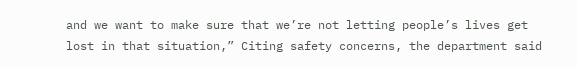and we want to make sure that we’re not letting people’s lives get lost in that situation,” Citing safety concerns, the department said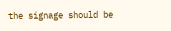the signage should be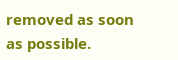removed as soon as possible.